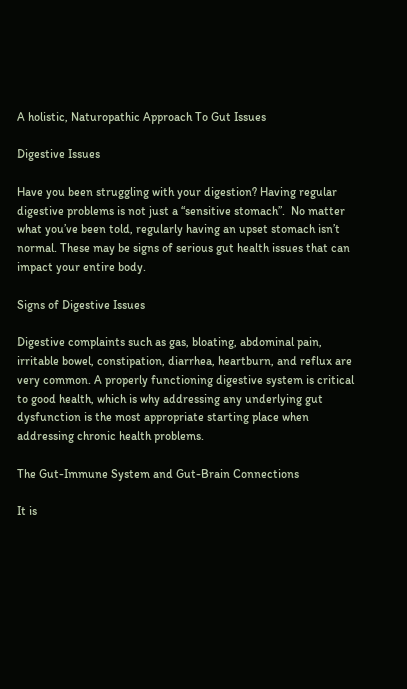A holistic, Naturopathic Approach To Gut Issues

Digestive Issues

Have you been struggling with your digestion? Having regular digestive problems is not just a “sensitive stomach”.  No matter what you’ve been told, regularly having an upset stomach isn’t normal. These may be signs of serious gut health issues that can impact your entire body.

Signs of Digestive Issues

Digestive complaints such as gas, bloating, abdominal pain, irritable bowel, constipation, diarrhea, heartburn, and reflux are very common. A properly functioning digestive system is critical to good health, which is why addressing any underlying gut dysfunction is the most appropriate starting place when addressing chronic health problems.

The Gut-Immune System and Gut-Brain Connections

It is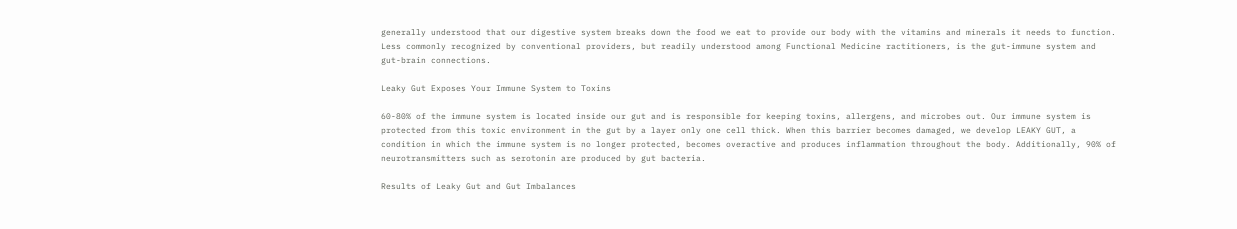generally understood that our digestive system breaks down the food we eat to provide our body with the vitamins and minerals it needs to function. Less commonly recognized by conventional providers, but readily understood among Functional Medicine ractitioners, is the gut-immune system and gut-brain connections.

Leaky Gut Exposes Your Immune System to Toxins

60-80% of the immune system is located inside our gut and is responsible for keeping toxins, allergens, and microbes out. Our immune system is protected from this toxic environment in the gut by a layer only one cell thick. When this barrier becomes damaged, we develop LEAKY GUT, a condition in which the immune system is no longer protected, becomes overactive and produces inflammation throughout the body. Additionally, 90% of neurotransmitters such as serotonin are produced by gut bacteria.

Results of Leaky Gut and Gut Imbalances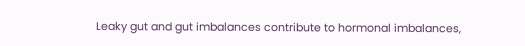Leaky gut and gut imbalances contribute to hormonal imbalances,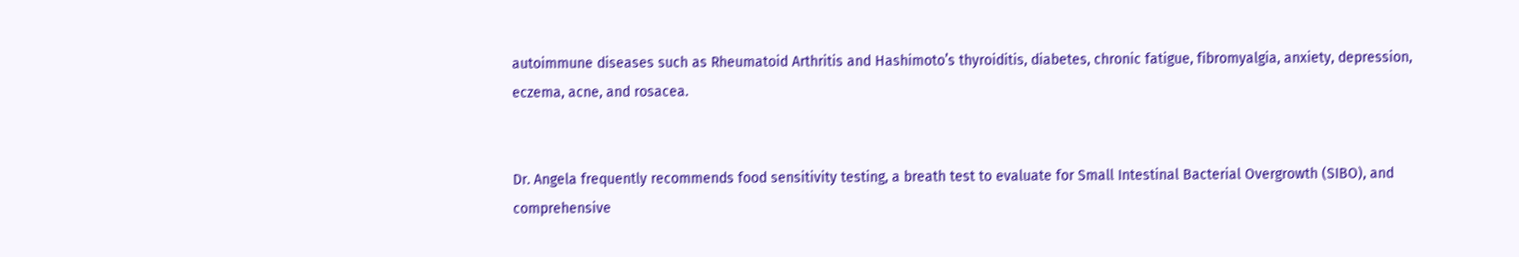autoimmune diseases such as Rheumatoid Arthritis and Hashimoto’s thyroiditis, diabetes, chronic fatigue, fibromyalgia, anxiety, depression, eczema, acne, and rosacea.


Dr. Angela frequently recommends food sensitivity testing, a breath test to evaluate for Small Intestinal Bacterial Overgrowth (SIBO), and comprehensive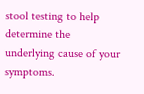stool testing to help determine the underlying cause of your symptoms.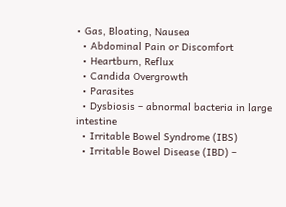• Gas, Bloating, Nausea
  • Abdominal Pain or Discomfort
  • Heartburn, Reflux
  • Candida Overgrowth
  • Parasites
  • Dysbiosis – abnormal bacteria in large intestine
  • Irritable Bowel Syndrome (IBS)
  • Irritable Bowel Disease (IBD) –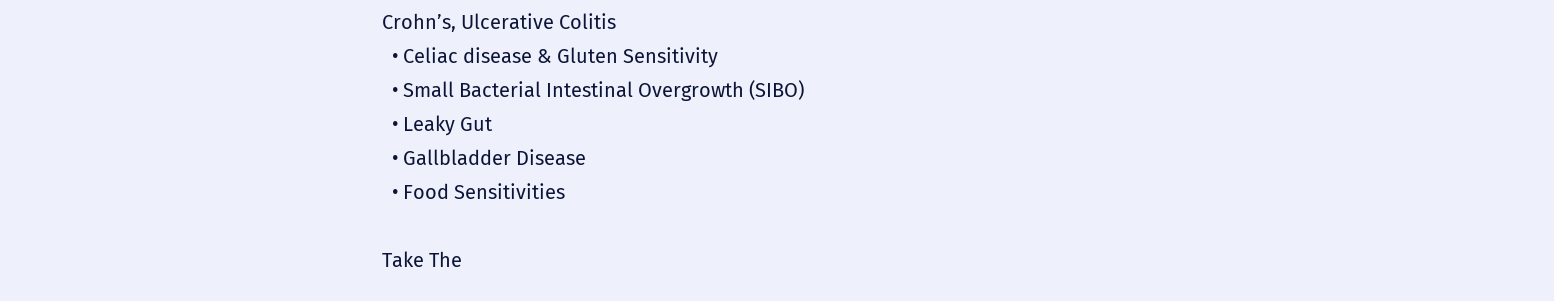Crohn’s, Ulcerative Colitis
  • Celiac disease & Gluten Sensitivity
  • Small Bacterial Intestinal Overgrowth (SIBO)
  • Leaky Gut
  • Gallbladder Disease
  • Food Sensitivities

Take The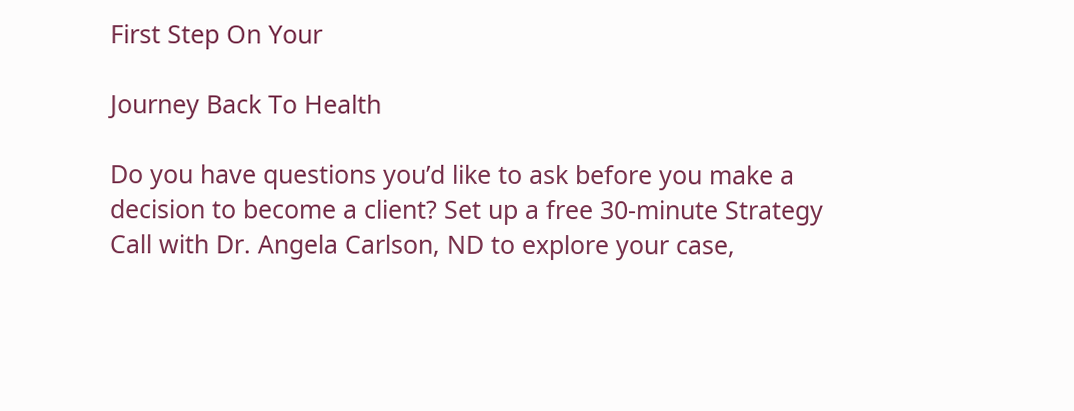First Step On Your

Journey Back To Health

Do you have questions you’d like to ask before you make a decision to become a client? Set up a free 30-minute Strategy Call with Dr. Angela Carlson, ND to explore your case,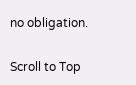no obligation.

Scroll to Top